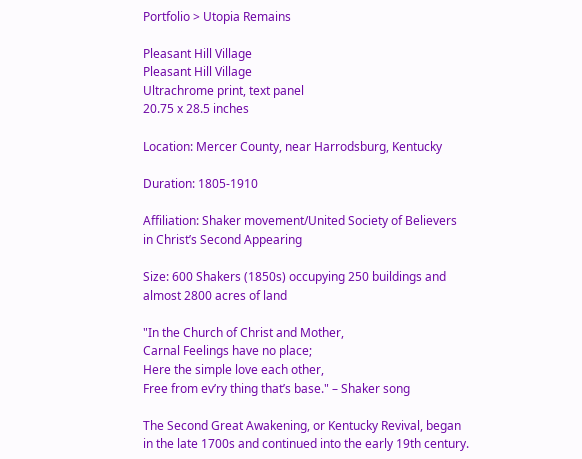Portfolio > Utopia Remains

Pleasant Hill Village
Pleasant Hill Village
Ultrachrome print, text panel
20.75 x 28.5 inches

Location: Mercer County, near Harrodsburg, Kentucky

Duration: 1805-1910

Affiliation: Shaker movement/United Society of Believers in Christ’s Second Appearing

Size: 600 Shakers (1850s) occupying 250 buildings and almost 2800 acres of land

"In the Church of Christ and Mother,
Carnal Feelings have no place;
Here the simple love each other,
Free from ev’ry thing that’s base." – Shaker song

The Second Great Awakening, or Kentucky Revival, began in the late 1700s and continued into the early 19th century.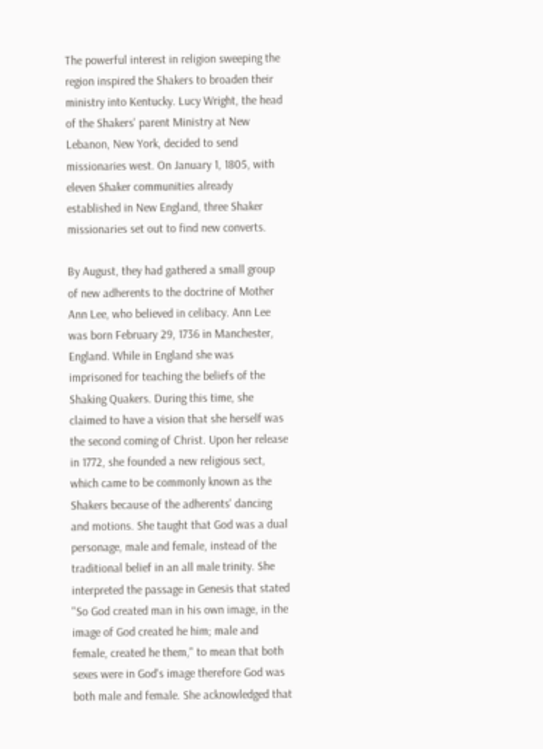The powerful interest in religion sweeping the region inspired the Shakers to broaden their ministry into Kentucky. Lucy Wright, the head of the Shakers' parent Ministry at New Lebanon, New York, decided to send missionaries west. On January 1, 1805, with eleven Shaker communities already established in New England, three Shaker missionaries set out to find new converts.

By August, they had gathered a small group of new adherents to the doctrine of Mother Ann Lee, who believed in celibacy. Ann Lee was born February 29, 1736 in Manchester, England. While in England she was imprisoned for teaching the beliefs of the Shaking Quakers. During this time, she claimed to have a vision that she herself was the second coming of Christ. Upon her release in 1772, she founded a new religious sect, which came to be commonly known as the Shakers because of the adherents' dancing and motions. She taught that God was a dual personage, male and female, instead of the traditional belief in an all male trinity. She interpreted the passage in Genesis that stated "So God created man in his own image, in the image of God created he him; male and female, created he them," to mean that both sexes were in God's image therefore God was both male and female. She acknowledged that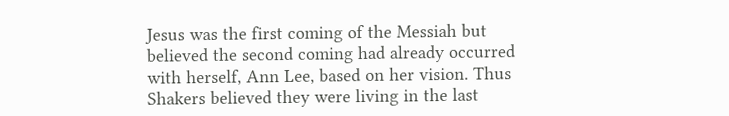Jesus was the first coming of the Messiah but believed the second coming had already occurred with herself, Ann Lee, based on her vision. Thus Shakers believed they were living in the last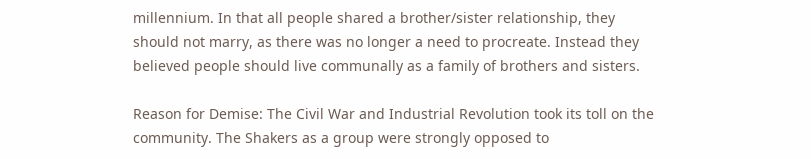millennium. In that all people shared a brother/sister relationship, they should not marry, as there was no longer a need to procreate. Instead they believed people should live communally as a family of brothers and sisters.

Reason for Demise: The Civil War and Industrial Revolution took its toll on the community. The Shakers as a group were strongly opposed to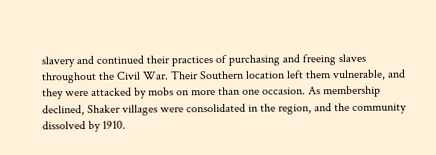slavery and continued their practices of purchasing and freeing slaves throughout the Civil War. Their Southern location left them vulnerable, and they were attacked by mobs on more than one occasion. As membership declined, Shaker villages were consolidated in the region, and the community dissolved by 1910.